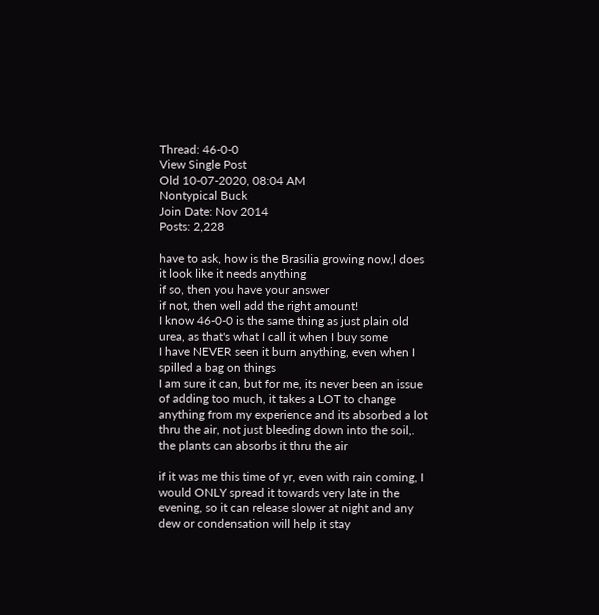Thread: 46-0-0
View Single Post
Old 10-07-2020, 08:04 AM
Nontypical Buck
Join Date: Nov 2014
Posts: 2,228

have to ask, how is the Brasilia growing now,l does it look like it needs anything
if so, then you have your answer
if not, then well add the right amount!
I know 46-0-0 is the same thing as just plain old urea, as that's what I call it when I buy some
I have NEVER seen it burn anything, even when I spilled a bag on things
I am sure it can, but for me, its never been an issue of adding too much, it takes a LOT to change anything from my experience and its absorbed a lot thru the air, not just bleeding down into the soil,. the plants can absorbs it thru the air

if it was me this time of yr, even with rain coming, I would ONLY spread it towards very late in the evening, so it can release slower at night and any dew or condensation will help it stay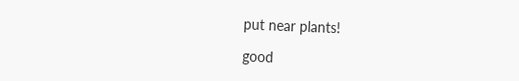put near plants!

good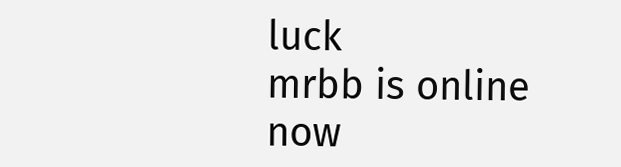luck
mrbb is online now